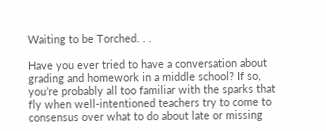Waiting to be Torched. . .

Have you ever tried to have a conversation about grading and homework in a middle school? If so, you’re probably all too familiar with the sparks that fly when well-intentioned teachers try to come to consensus over what to do about late or missing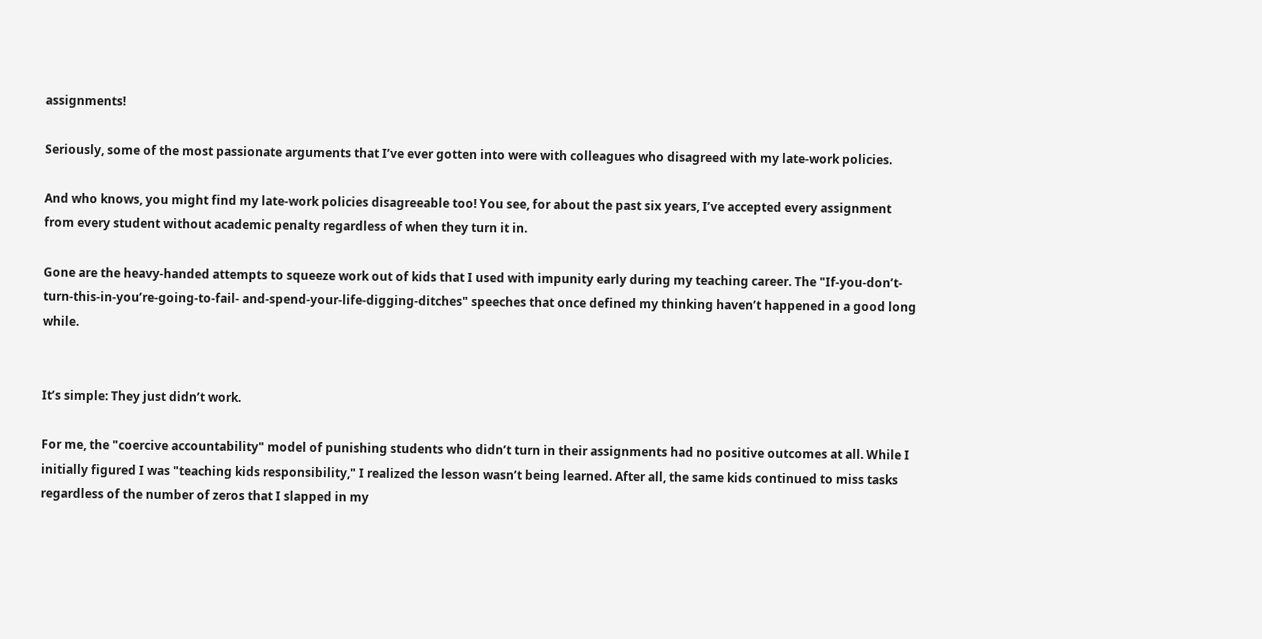assignments!

Seriously, some of the most passionate arguments that I’ve ever gotten into were with colleagues who disagreed with my late-work policies.

And who knows, you might find my late-work policies disagreeable too! You see, for about the past six years, I’ve accepted every assignment from every student without academic penalty regardless of when they turn it in.

Gone are the heavy-handed attempts to squeeze work out of kids that I used with impunity early during my teaching career. The "If-you-don’t-turn-this-in-you’re-going-to-fail- and-spend-your-life-digging-ditches" speeches that once defined my thinking haven’t happened in a good long while.


It’s simple: They just didn’t work.

For me, the "coercive accountability" model of punishing students who didn’t turn in their assignments had no positive outcomes at all. While I initially figured I was "teaching kids responsibility," I realized the lesson wasn’t being learned. After all, the same kids continued to miss tasks regardless of the number of zeros that I slapped in my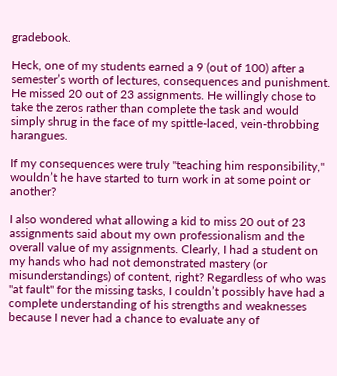gradebook.

Heck, one of my students earned a 9 (out of 100) after a semester’s worth of lectures, consequences and punishment. He missed 20 out of 23 assignments. He willingly chose to take the zeros rather than complete the task and would simply shrug in the face of my spittle-laced, vein-throbbing harangues.

If my consequences were truly "teaching him responsibility," wouldn’t he have started to turn work in at some point or another?

I also wondered what allowing a kid to miss 20 out of 23 assignments said about my own professionalism and the overall value of my assignments. Clearly, I had a student on my hands who had not demonstrated mastery (or misunderstandings) of content, right? Regardless of who was "at fault" for the missing tasks, I couldn’t possibly have had a complete understanding of his strengths and weaknesses because I never had a chance to evaluate any of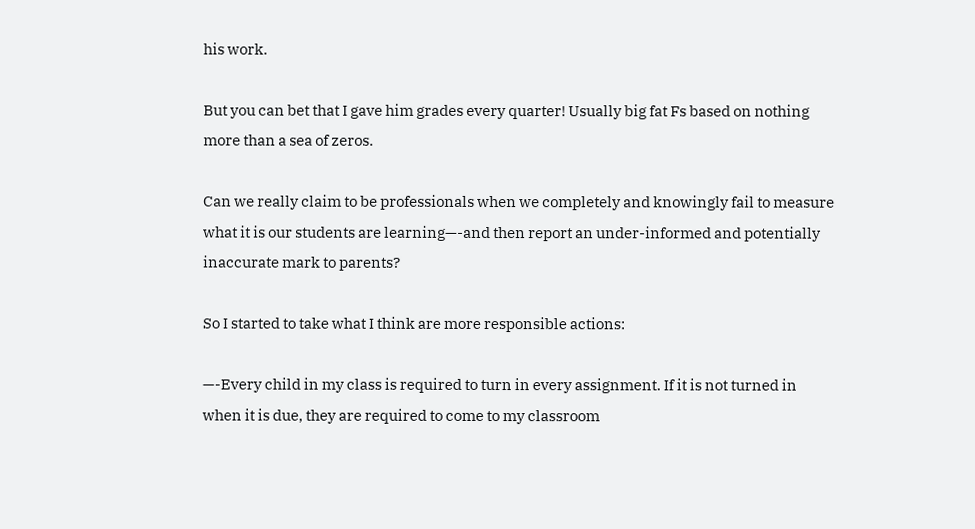his work.

But you can bet that I gave him grades every quarter! Usually big fat Fs based on nothing more than a sea of zeros.

Can we really claim to be professionals when we completely and knowingly fail to measure what it is our students are learning—-and then report an under-informed and potentially inaccurate mark to parents?

So I started to take what I think are more responsible actions:

—-Every child in my class is required to turn in every assignment. If it is not turned in when it is due, they are required to come to my classroom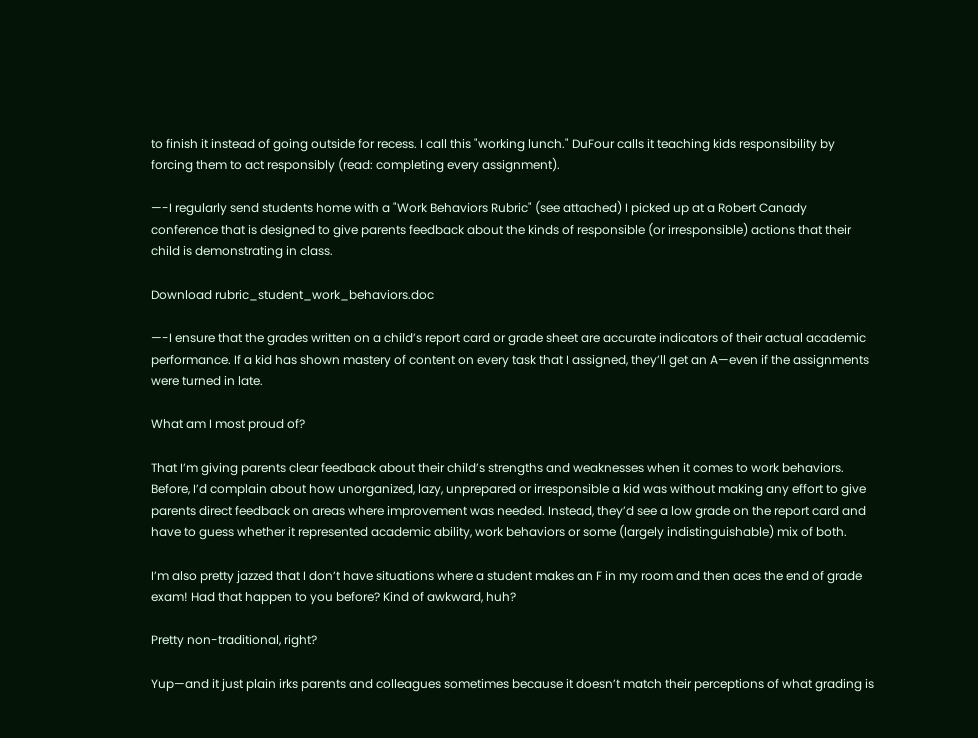to finish it instead of going outside for recess. I call this "working lunch." DuFour calls it teaching kids responsibility by forcing them to act responsibly (read: completing every assignment).

—-I regularly send students home with a "Work Behaviors Rubric" (see attached) I picked up at a Robert Canady conference that is designed to give parents feedback about the kinds of responsible (or irresponsible) actions that their child is demonstrating in class.

Download rubric_student_work_behaviors.doc

—-I ensure that the grades written on a child’s report card or grade sheet are accurate indicators of their actual academic performance. If a kid has shown mastery of content on every task that I assigned, they’ll get an A—even if the assignments were turned in late.

What am I most proud of?

That I’m giving parents clear feedback about their child’s strengths and weaknesses when it comes to work behaviors. Before, I’d complain about how unorganized, lazy, unprepared or irresponsible a kid was without making any effort to give parents direct feedback on areas where improvement was needed. Instead, they’d see a low grade on the report card and have to guess whether it represented academic ability, work behaviors or some (largely indistinguishable) mix of both.

I’m also pretty jazzed that I don’t have situations where a student makes an F in my room and then aces the end of grade exam! Had that happen to you before? Kind of awkward, huh?

Pretty non-traditional, right?

Yup—and it just plain irks parents and colleagues sometimes because it doesn’t match their perceptions of what grading is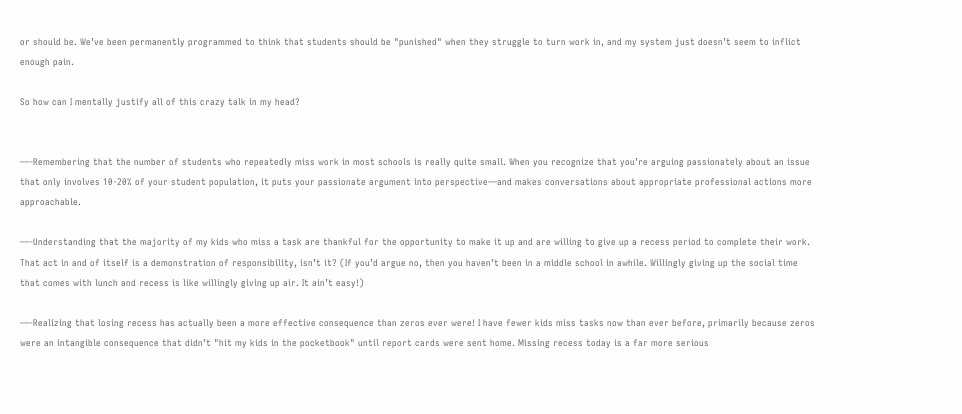or should be. We’ve been permanently programmed to think that students should be "punished" when they struggle to turn work in, and my system just doesn’t seem to inflict enough pain.

So how can I mentally justify all of this crazy talk in my head?


—-Remembering that the number of students who repeatedly miss work in most schools is really quite small. When you recognize that you’re arguing passionately about an issue that only involves 10-20% of your student population, it puts your passionate argument into perspective—and makes conversations about appropriate professional actions more approachable.

—-Understanding that the majority of my kids who miss a task are thankful for the opportunity to make it up and are willing to give up a recess period to complete their work. That act in and of itself is a demonstration of responsibility, isn’t it? (If you’d argue no, then you haven’t been in a middle school in awhile. Willingly giving up the social time that comes with lunch and recess is like willingly giving up air. It ain’t easy!)

—-Realizing that losing recess has actually been a more effective consequence than zeros ever were! I have fewer kids miss tasks now than ever before, primarily because zeros were an intangible consequence that didn’t "hit my kids in the pocketbook" until report cards were sent home. Missing recess today is a far more serious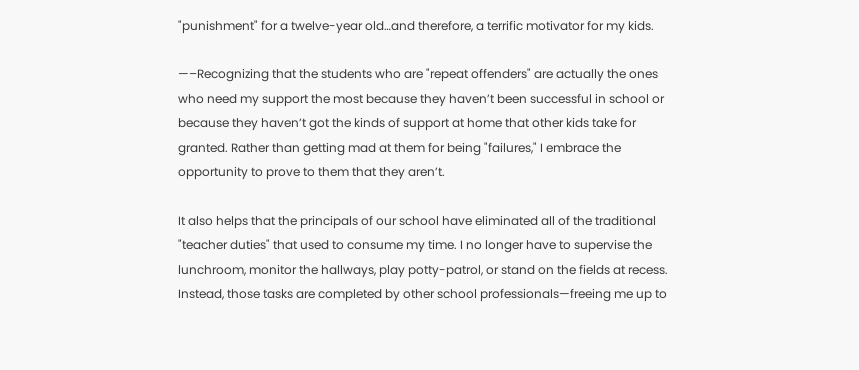"punishment" for a twelve-year old…and therefore, a terrific motivator for my kids.

—–Recognizing that the students who are "repeat offenders" are actually the ones who need my support the most because they haven’t been successful in school or because they haven’t got the kinds of support at home that other kids take for granted. Rather than getting mad at them for being "failures," I embrace the opportunity to prove to them that they aren’t.

It also helps that the principals of our school have eliminated all of the traditional "teacher duties" that used to consume my time. I no longer have to supervise the lunchroom, monitor the hallways, play potty-patrol, or stand on the fields at recess. Instead, those tasks are completed by other school professionals—freeing me up to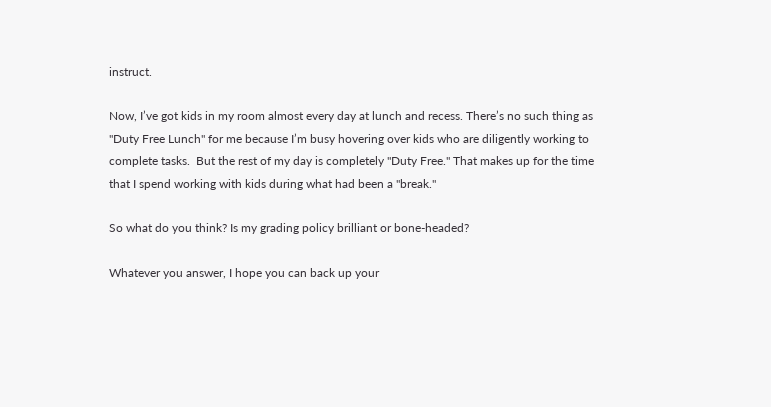instruct.

Now, I’ve got kids in my room almost every day at lunch and recess. There’s no such thing as "Duty Free Lunch" for me because I’m busy hovering over kids who are diligently working to complete tasks.  But the rest of my day is completely "Duty Free." That makes up for the time that I spend working with kids during what had been a "break."

So what do you think? Is my grading policy brilliant or bone-headed?

Whatever you answer, I hope you can back up your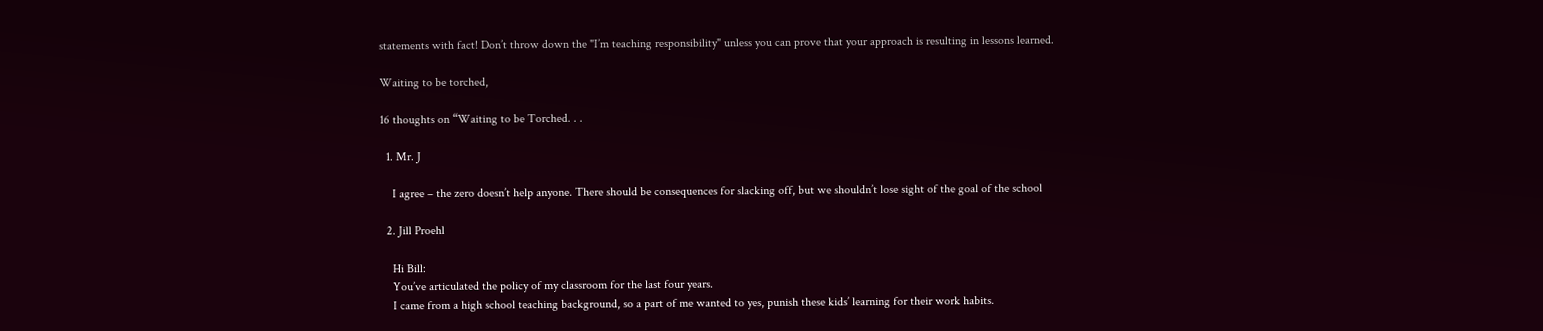statements with fact! Don’t throw down the "I’m teaching responsibility" unless you can prove that your approach is resulting in lessons learned.

Waiting to be torched,

16 thoughts on “Waiting to be Torched. . .

  1. Mr. J

    I agree – the zero doesn’t help anyone. There should be consequences for slacking off, but we shouldn’t lose sight of the goal of the school

  2. Jill Proehl

    Hi Bill:
    You’ve articulated the policy of my classroom for the last four years.
    I came from a high school teaching background, so a part of me wanted to yes, punish these kids’ learning for their work habits.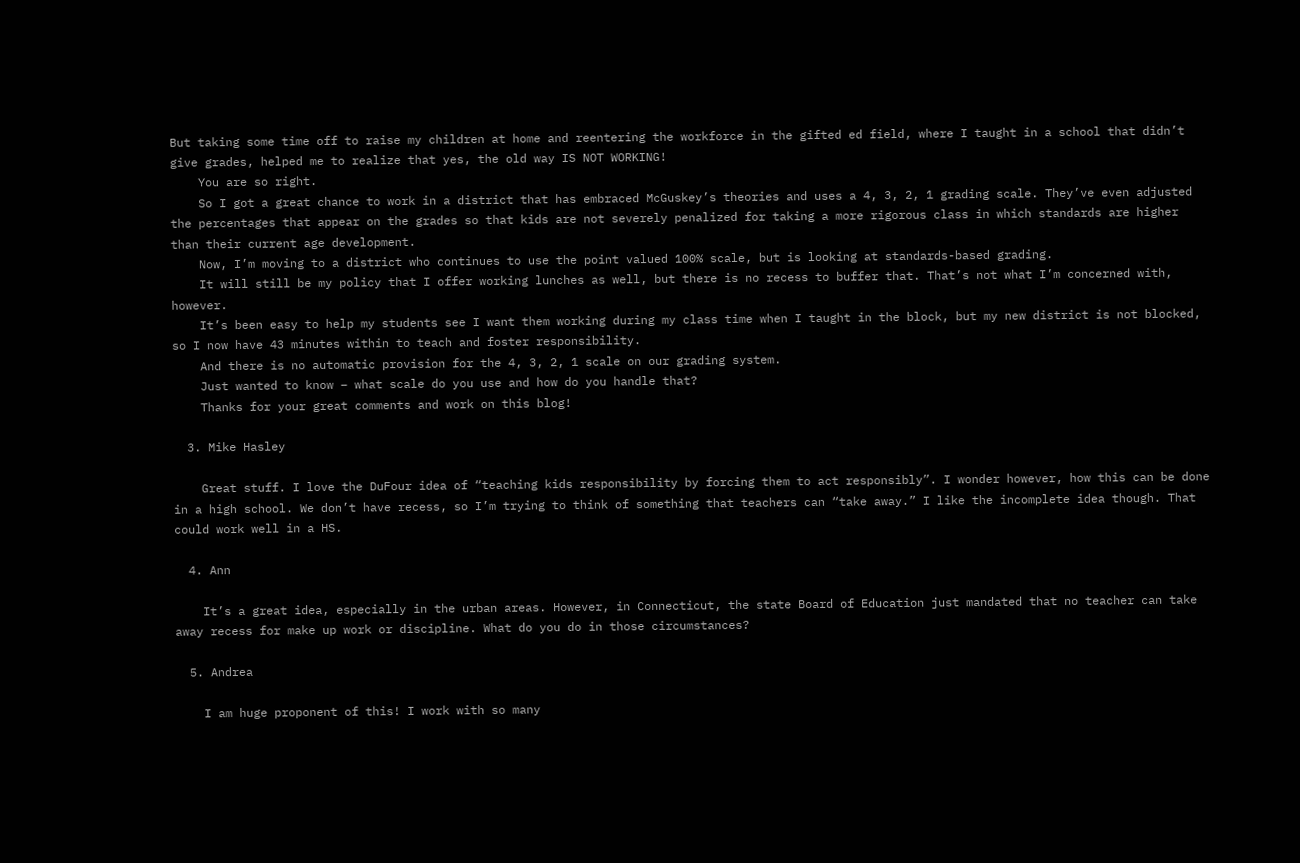But taking some time off to raise my children at home and reentering the workforce in the gifted ed field, where I taught in a school that didn’t give grades, helped me to realize that yes, the old way IS NOT WORKING!
    You are so right.
    So I got a great chance to work in a district that has embraced McGuskey’s theories and uses a 4, 3, 2, 1 grading scale. They’ve even adjusted the percentages that appear on the grades so that kids are not severely penalized for taking a more rigorous class in which standards are higher than their current age development.
    Now, I’m moving to a district who continues to use the point valued 100% scale, but is looking at standards-based grading.
    It will still be my policy that I offer working lunches as well, but there is no recess to buffer that. That’s not what I’m concerned with, however.
    It’s been easy to help my students see I want them working during my class time when I taught in the block, but my new district is not blocked, so I now have 43 minutes within to teach and foster responsibility.
    And there is no automatic provision for the 4, 3, 2, 1 scale on our grading system.
    Just wanted to know – what scale do you use and how do you handle that?
    Thanks for your great comments and work on this blog!

  3. Mike Hasley

    Great stuff. I love the DuFour idea of “teaching kids responsibility by forcing them to act responsibly”. I wonder however, how this can be done in a high school. We don’t have recess, so I’m trying to think of something that teachers can “take away.” I like the incomplete idea though. That could work well in a HS.

  4. Ann

    It’s a great idea, especially in the urban areas. However, in Connecticut, the state Board of Education just mandated that no teacher can take away recess for make up work or discipline. What do you do in those circumstances?

  5. Andrea

    I am huge proponent of this! I work with so many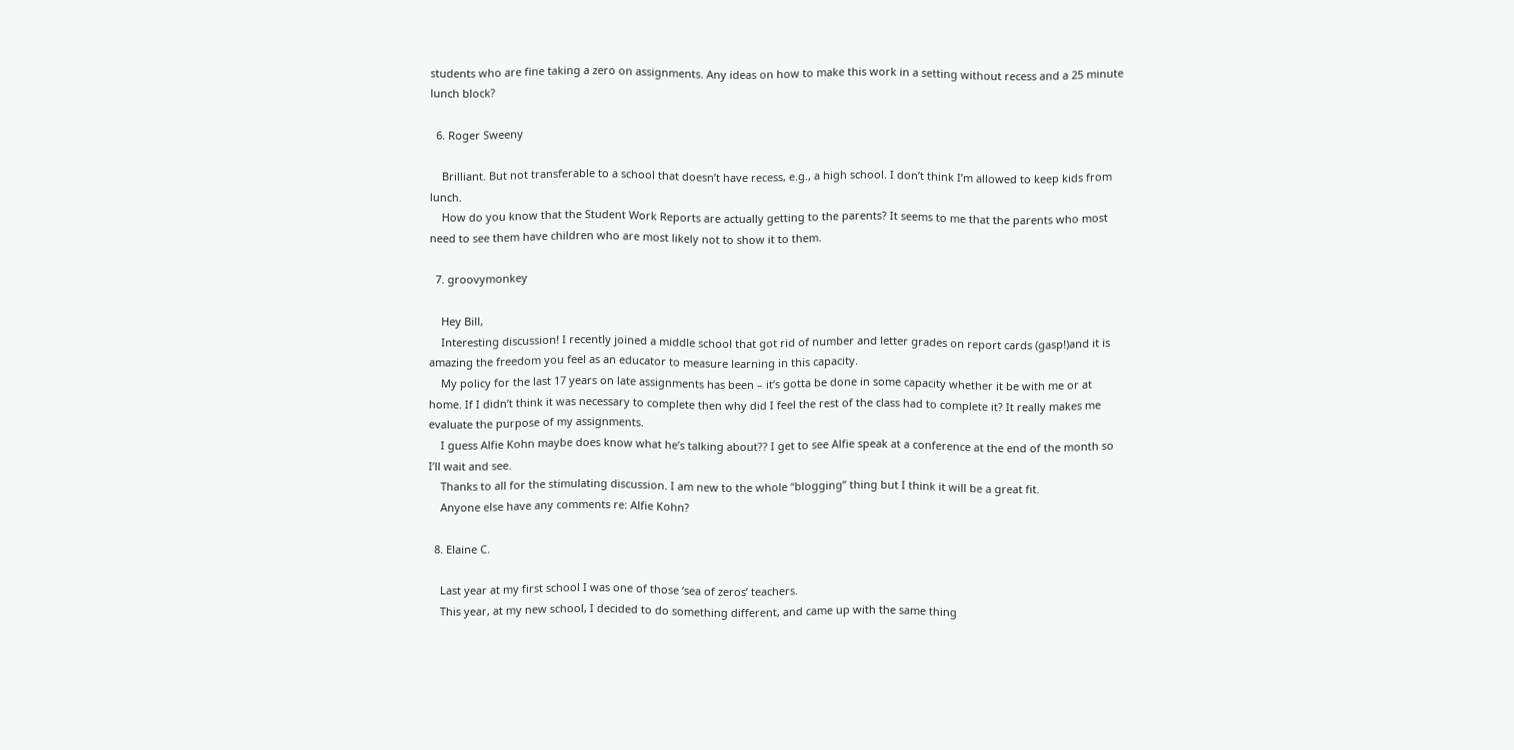students who are fine taking a zero on assignments. Any ideas on how to make this work in a setting without recess and a 25 minute lunch block?

  6. Roger Sweeny

    Brilliant. But not transferable to a school that doesn’t have recess, e.g., a high school. I don’t think I’m allowed to keep kids from lunch.
    How do you know that the Student Work Reports are actually getting to the parents? It seems to me that the parents who most need to see them have children who are most likely not to show it to them.

  7. groovymonkey

    Hey Bill,
    Interesting discussion! I recently joined a middle school that got rid of number and letter grades on report cards (gasp!)and it is amazing the freedom you feel as an educator to measure learning in this capacity.
    My policy for the last 17 years on late assignments has been – it’s gotta be done in some capacity whether it be with me or at home. If I didn’t think it was necessary to complete then why did I feel the rest of the class had to complete it? It really makes me evaluate the purpose of my assignments.
    I guess Alfie Kohn maybe does know what he’s talking about?? I get to see Alfie speak at a conference at the end of the month so I’ll wait and see.
    Thanks to all for the stimulating discussion. I am new to the whole “blogging” thing but I think it will be a great fit.
    Anyone else have any comments re: Alfie Kohn?

  8. Elaine C.

    Last year at my first school I was one of those ‘sea of zeros’ teachers.
    This year, at my new school, I decided to do something different, and came up with the same thing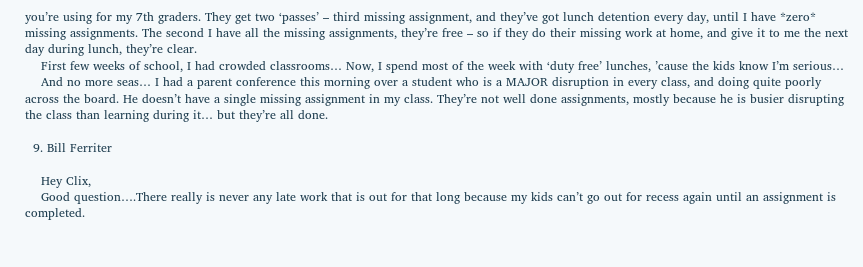you’re using for my 7th graders. They get two ‘passes’ – third missing assignment, and they’ve got lunch detention every day, until I have *zero* missing assignments. The second I have all the missing assignments, they’re free – so if they do their missing work at home, and give it to me the next day during lunch, they’re clear.
    First few weeks of school, I had crowded classrooms… Now, I spend most of the week with ‘duty free’ lunches, ’cause the kids know I’m serious…
    And no more seas… I had a parent conference this morning over a student who is a MAJOR disruption in every class, and doing quite poorly across the board. He doesn’t have a single missing assignment in my class. They’re not well done assignments, mostly because he is busier disrupting the class than learning during it… but they’re all done.

  9. Bill Ferriter

    Hey Clix,
    Good question….There really is never any late work that is out for that long because my kids can’t go out for recess again until an assignment is completed.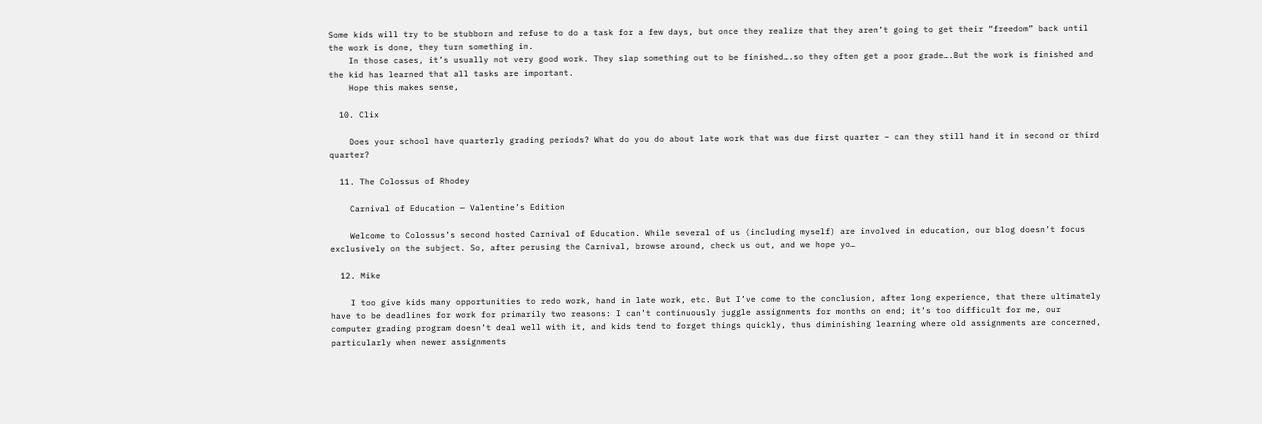Some kids will try to be stubborn and refuse to do a task for a few days, but once they realize that they aren’t going to get their “freedom” back until the work is done, they turn something in.
    In those cases, it’s usually not very good work. They slap something out to be finished….so they often get a poor grade….But the work is finished and the kid has learned that all tasks are important.
    Hope this makes sense,

  10. Clix

    Does your school have quarterly grading periods? What do you do about late work that was due first quarter – can they still hand it in second or third quarter?

  11. The Colossus of Rhodey

    Carnival of Education — Valentine’s Edition

    Welcome to Colossus’s second hosted Carnival of Education. While several of us (including myself) are involved in education, our blog doesn’t focus exclusively on the subject. So, after perusing the Carnival, browse around, check us out, and we hope yo…

  12. Mike

    I too give kids many opportunities to redo work, hand in late work, etc. But I’ve come to the conclusion, after long experience, that there ultimately have to be deadlines for work for primarily two reasons: I can’t continuously juggle assignments for months on end; it’s too difficult for me, our computer grading program doesn’t deal well with it, and kids tend to forget things quickly, thus diminishing learning where old assignments are concerned, particularly when newer assignments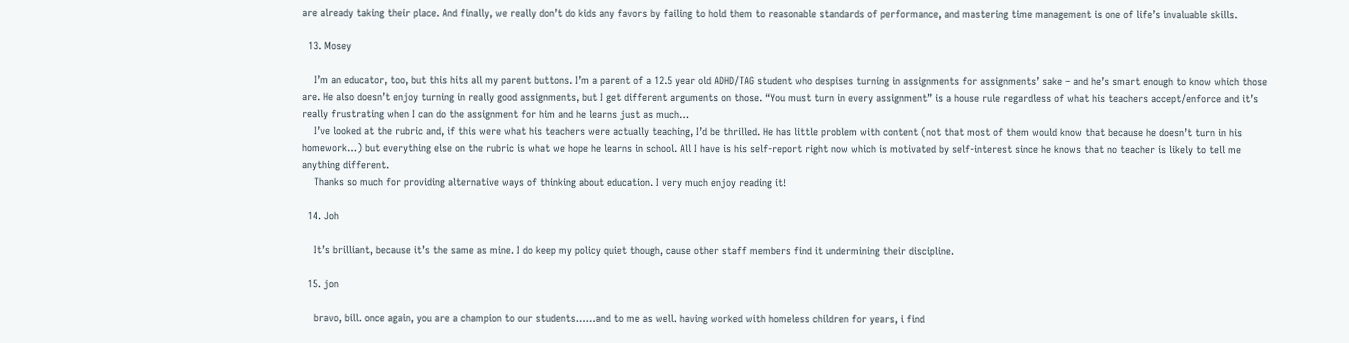are already taking their place. And finally, we really don’t do kids any favors by failing to hold them to reasonable standards of performance, and mastering time management is one of life’s invaluable skills.

  13. Mosey

    I’m an educator, too, but this hits all my parent buttons. I’m a parent of a 12.5 year old ADHD/TAG student who despises turning in assignments for assignments’ sake – and he’s smart enough to know which those are. He also doesn’t enjoy turning in really good assignments, but I get different arguments on those. “You must turn in every assignment” is a house rule regardless of what his teachers accept/enforce and it’s really frustrating when I can do the assignment for him and he learns just as much…
    I’ve looked at the rubric and, if this were what his teachers were actually teaching, I’d be thrilled. He has little problem with content (not that most of them would know that because he doesn’t turn in his homework…) but everything else on the rubric is what we hope he learns in school. All I have is his self-report right now which is motivated by self-interest since he knows that no teacher is likely to tell me anything different.
    Thanks so much for providing alternative ways of thinking about education. I very much enjoy reading it!

  14. Joh

    It’s brilliant, because it’s the same as mine. I do keep my policy quiet though, cause other staff members find it undermining their discipline.

  15. jon

    bravo, bill. once again, you are a champion to our students……and to me as well. having worked with homeless children for years, i find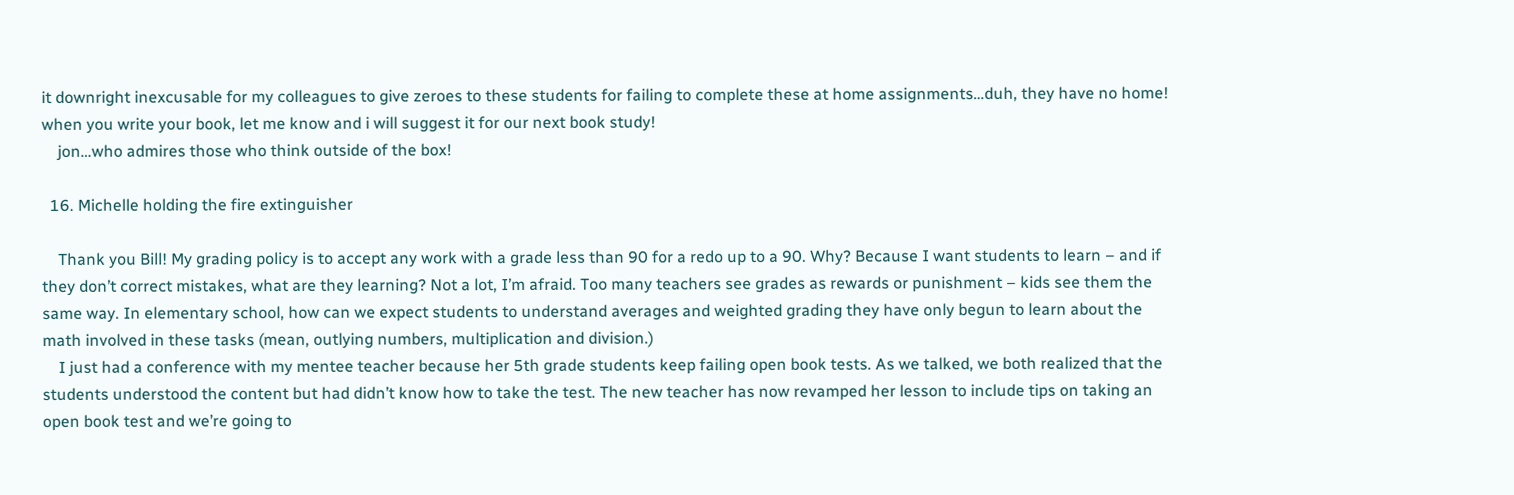it downright inexcusable for my colleagues to give zeroes to these students for failing to complete these at home assignments…duh, they have no home! when you write your book, let me know and i will suggest it for our next book study!
    jon…who admires those who think outside of the box!

  16. Michelle holding the fire extinguisher

    Thank you Bill! My grading policy is to accept any work with a grade less than 90 for a redo up to a 90. Why? Because I want students to learn – and if they don’t correct mistakes, what are they learning? Not a lot, I’m afraid. Too many teachers see grades as rewards or punishment – kids see them the same way. In elementary school, how can we expect students to understand averages and weighted grading they have only begun to learn about the math involved in these tasks (mean, outlying numbers, multiplication and division.)
    I just had a conference with my mentee teacher because her 5th grade students keep failing open book tests. As we talked, we both realized that the students understood the content but had didn’t know how to take the test. The new teacher has now revamped her lesson to include tips on taking an open book test and we’re going to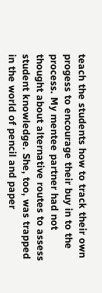teach the students how to track their own progess to encourage their buy in to the process. My mentee partner had not thought about alternative routes to assess student knowledge. She, too, was trapped in the world of pencil and paper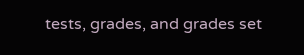tests, grades, and grades set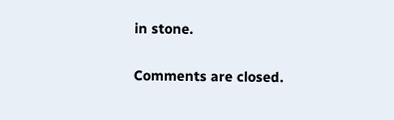in stone.

Comments are closed.